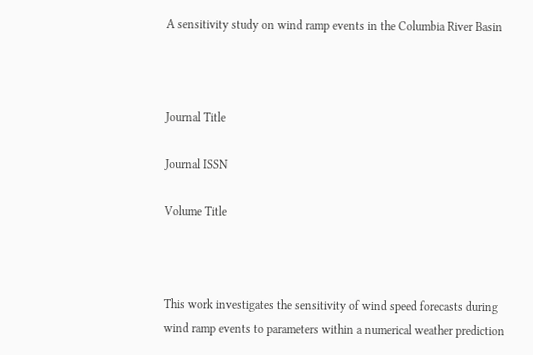A sensitivity study on wind ramp events in the Columbia River Basin



Journal Title

Journal ISSN

Volume Title



This work investigates the sensitivity of wind speed forecasts during wind ramp events to parameters within a numerical weather prediction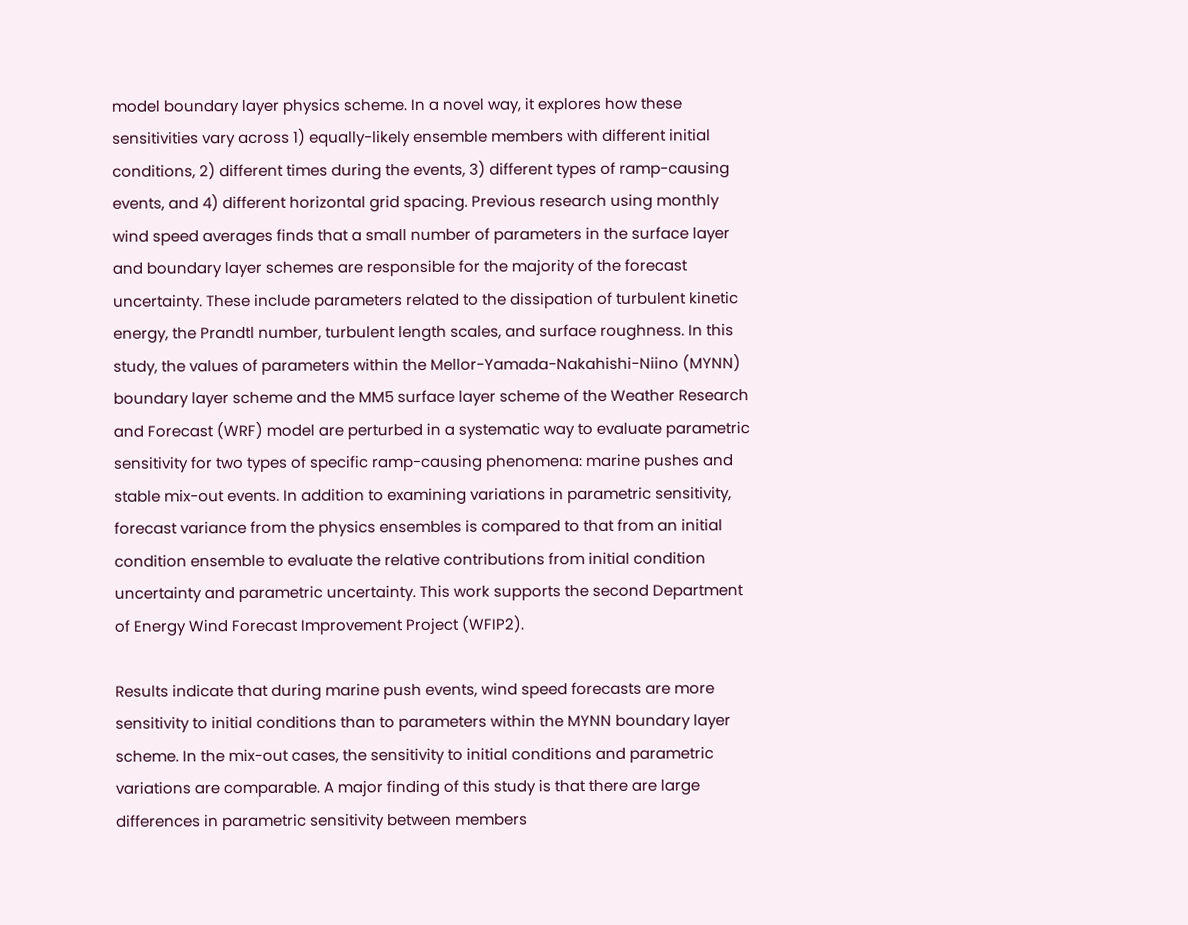model boundary layer physics scheme. In a novel way, it explores how these sensitivities vary across 1) equally-likely ensemble members with different initial conditions, 2) different times during the events, 3) different types of ramp-causing events, and 4) different horizontal grid spacing. Previous research using monthly wind speed averages finds that a small number of parameters in the surface layer and boundary layer schemes are responsible for the majority of the forecast uncertainty. These include parameters related to the dissipation of turbulent kinetic energy, the Prandtl number, turbulent length scales, and surface roughness. In this study, the values of parameters within the Mellor-Yamada-Nakahishi-Niino (MYNN) boundary layer scheme and the MM5 surface layer scheme of the Weather Research and Forecast (WRF) model are perturbed in a systematic way to evaluate parametric sensitivity for two types of specific ramp-causing phenomena: marine pushes and stable mix-out events. In addition to examining variations in parametric sensitivity, forecast variance from the physics ensembles is compared to that from an initial condition ensemble to evaluate the relative contributions from initial condition uncertainty and parametric uncertainty. This work supports the second Department of Energy Wind Forecast Improvement Project (WFIP2).

Results indicate that during marine push events, wind speed forecasts are more sensitivity to initial conditions than to parameters within the MYNN boundary layer scheme. In the mix-out cases, the sensitivity to initial conditions and parametric variations are comparable. A major finding of this study is that there are large differences in parametric sensitivity between members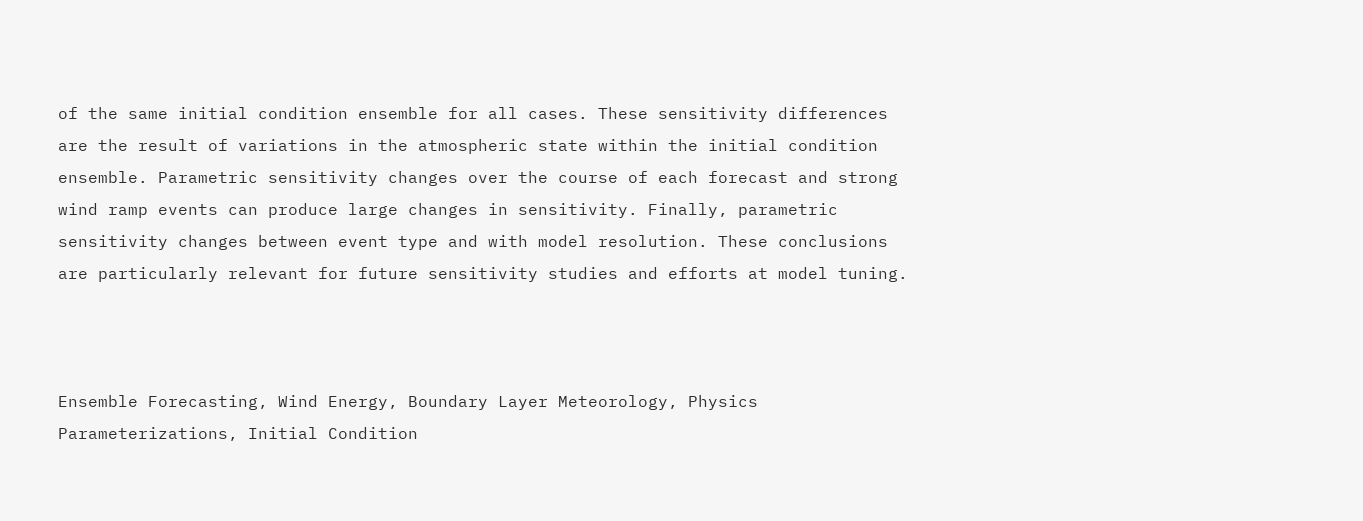of the same initial condition ensemble for all cases. These sensitivity differences are the result of variations in the atmospheric state within the initial condition ensemble. Parametric sensitivity changes over the course of each forecast and strong wind ramp events can produce large changes in sensitivity. Finally, parametric sensitivity changes between event type and with model resolution. These conclusions are particularly relevant for future sensitivity studies and efforts at model tuning.



Ensemble Forecasting, Wind Energy, Boundary Layer Meteorology, Physics Parameterizations, Initial Condition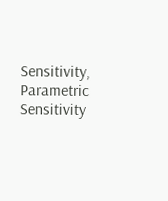Sensitivity, Parametric Sensitivity